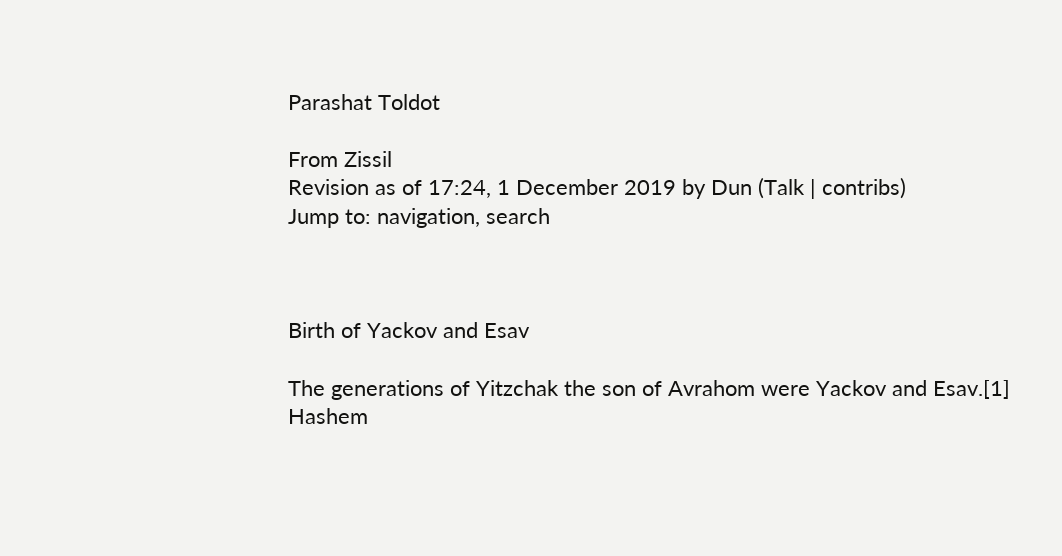Parashat Toldot

From Zissil
Revision as of 17:24, 1 December 2019 by Dun (Talk | contribs)
Jump to: navigation, search



Birth of Yackov and Esav

The generations of Yitzchak the son of Avrahom were Yackov and Esav.[1] Hashem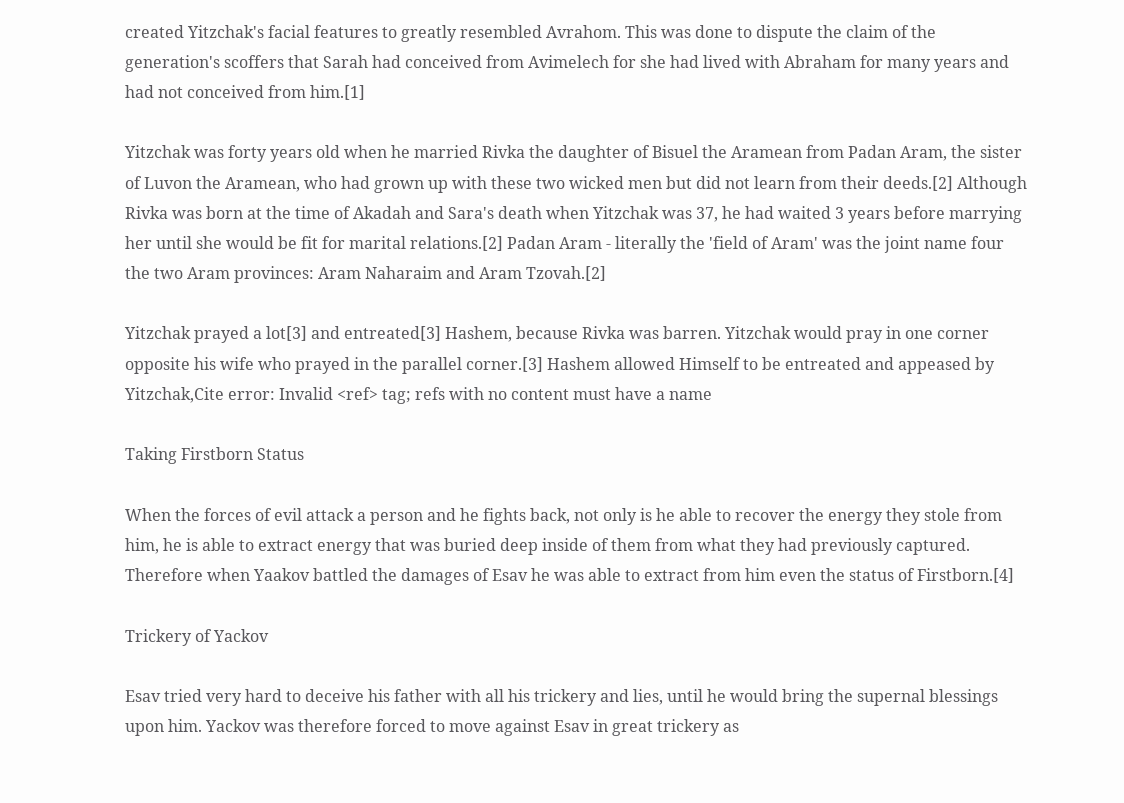created Yitzchak's facial features to greatly resembled Avrahom. This was done to dispute the claim of the generation's scoffers that Sarah had conceived from Avimelech for she had lived with Abraham for many years and had not conceived from him.[1]

Yitzchak was forty years old when he married Rivka the daughter of Bisuel the Aramean from Padan Aram, the sister of Luvon the Aramean, who had grown up with these two wicked men but did not learn from their deeds.[2] Although Rivka was born at the time of Akadah and Sara's death when Yitzchak was 37, he had waited 3 years before marrying her until she would be fit for marital relations.[2] Padan Aram - literally the 'field of Aram' was the joint name four the two Aram provinces: Aram Naharaim and Aram Tzovah.[2]

Yitzchak prayed a lot[3] and entreated[3] Hashem, because Rivka was barren. Yitzchak would pray in one corner opposite his wife who prayed in the parallel corner.[3] Hashem allowed Himself to be entreated and appeased by Yitzchak,Cite error: Invalid <ref> tag; refs with no content must have a name

Taking Firstborn Status

When the forces of evil attack a person and he fights back, not only is he able to recover the energy they stole from him, he is able to extract energy that was buried deep inside of them from what they had previously captured. Therefore when Yaakov battled the damages of Esav he was able to extract from him even the status of Firstborn.[4]

Trickery of Yackov

Esav tried very hard to deceive his father with all his trickery and lies, until he would bring the supernal blessings upon him. Yackov was therefore forced to move against Esav in great trickery as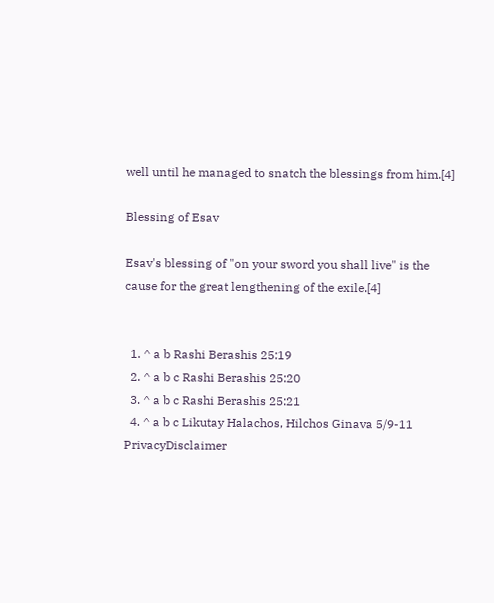well until he managed to snatch the blessings from him.[4]

Blessing of Esav

Esav's blessing of "on your sword you shall live" is the cause for the great lengthening of the exile.[4]


  1. ^ a b Rashi Berashis 25:19
  2. ^ a b c Rashi Berashis 25:20
  3. ^ a b c Rashi Berashis 25:21
  4. ^ a b c Likutay Halachos, Hilchos Ginava 5/9-11
PrivacyDisclaimer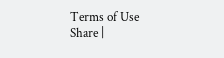Terms of Use
Share |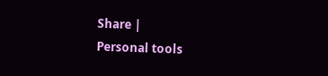Share |
Personal tools